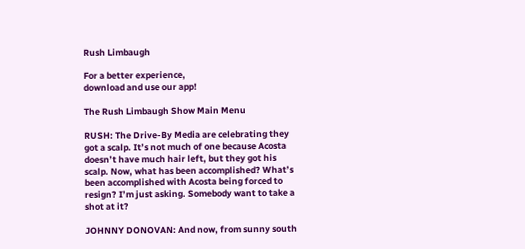Rush Limbaugh

For a better experience,
download and use our app!

The Rush Limbaugh Show Main Menu

RUSH: The Drive-By Media are celebrating they got a scalp. It’s not much of one because Acosta doesn’t have much hair left, but they got his scalp. Now, what has been accomplished? What’s been accomplished with Acosta being forced to resign? I’m just asking. Somebody want to take a shot at it?

JOHNNY DONOVAN: And now, from sunny south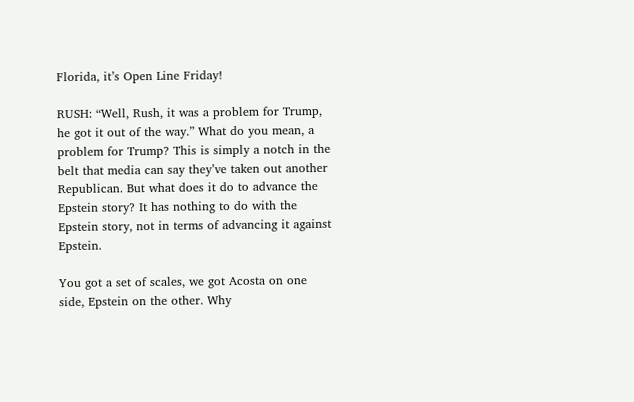Florida, it’s Open Line Friday!

RUSH: “Well, Rush, it was a problem for Trump, he got it out of the way.” What do you mean, a problem for Trump? This is simply a notch in the belt that media can say they’ve taken out another Republican. But what does it do to advance the Epstein story? It has nothing to do with the Epstein story, not in terms of advancing it against Epstein.

You got a set of scales, we got Acosta on one side, Epstein on the other. Why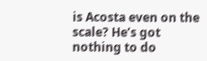is Acosta even on the scale? He’s got nothing to do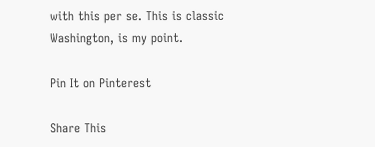with this per se. This is classic Washington, is my point.

Pin It on Pinterest

Share This